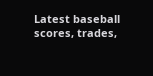Latest baseball scores, trades,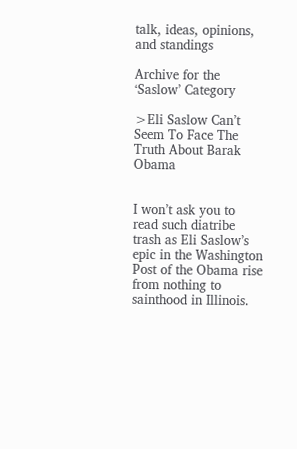talk, ideas, opinions, and standings

Archive for the ‘Saslow’ Category

>Eli Saslow Can’t Seem To Face The Truth About Barak Obama


I won’t ask you to read such diatribe trash as Eli Saslow’s epic in the Washington Post of the Obama rise from nothing to sainthood in Illinois.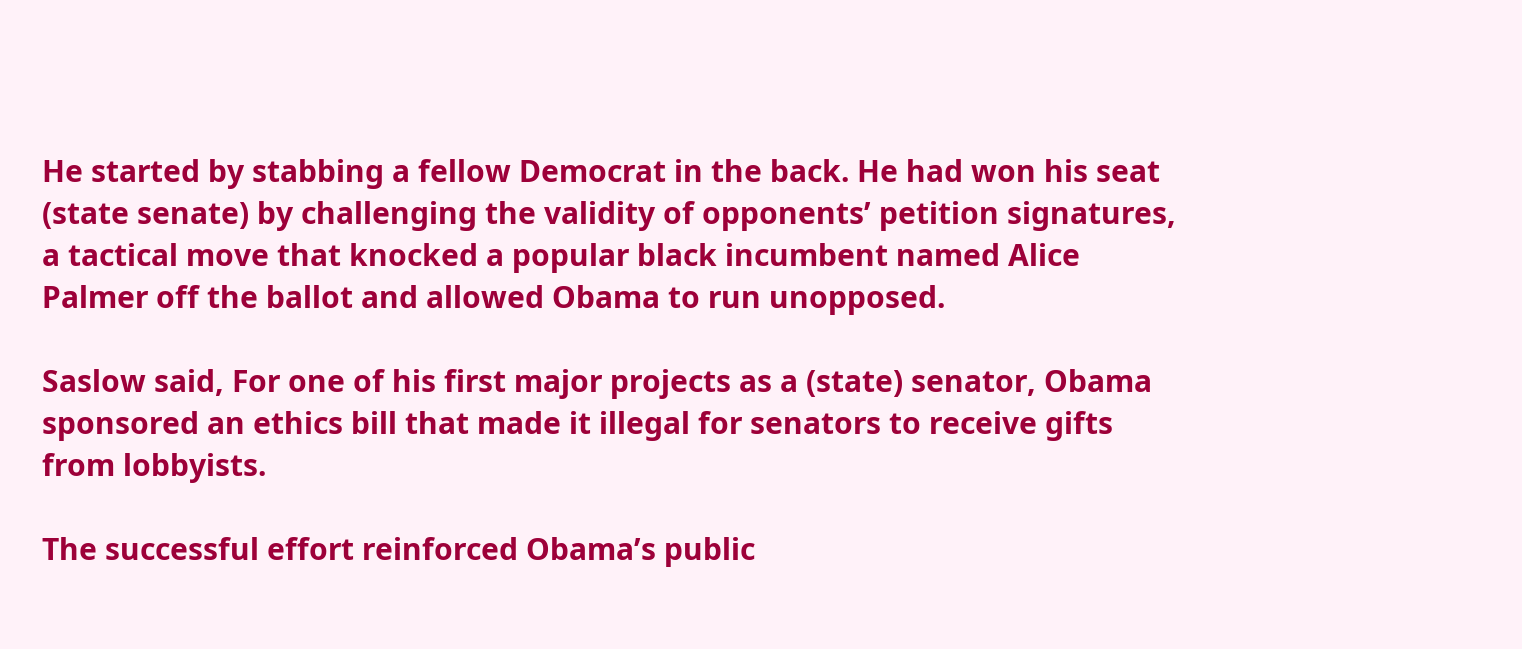He started by stabbing a fellow Democrat in the back. He had won his seat (state senate) by challenging the validity of opponents’ petition signatures, a tactical move that knocked a popular black incumbent named Alice Palmer off the ballot and allowed Obama to run unopposed.

Saslow said, For one of his first major projects as a (state) senator, Obama sponsored an ethics bill that made it illegal for senators to receive gifts from lobbyists.

The successful effort reinforced Obama’s public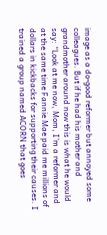image as a do-good reformer but annoyed some colleagues. But if he had his mother and grandmother around now this is what he would say: “Look at me now, Mom, I’m a reformer and at the same time Fannie Mae paid me millions of dollars in kickbacks for supporting their causes. I trained a group named ACORN that goes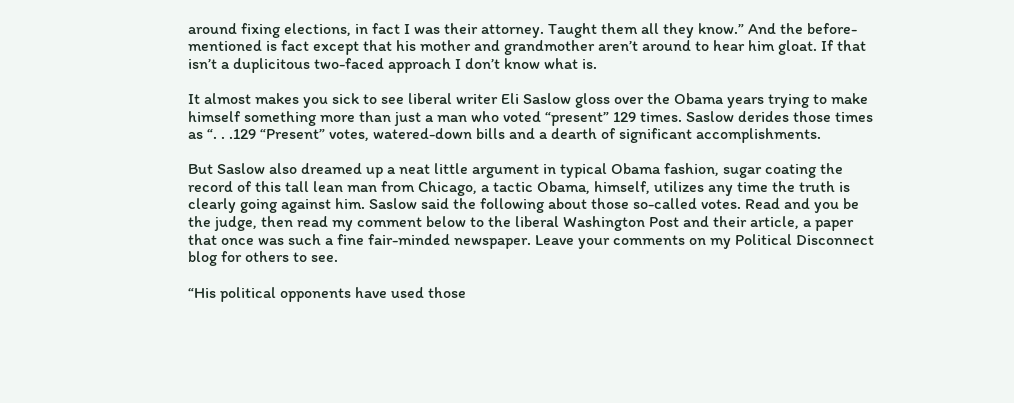around fixing elections, in fact I was their attorney. Taught them all they know.” And the before-mentioned is fact except that his mother and grandmother aren’t around to hear him gloat. If that isn’t a duplicitous two-faced approach I don’t know what is.

It almost makes you sick to see liberal writer Eli Saslow gloss over the Obama years trying to make himself something more than just a man who voted “present” 129 times. Saslow derides those times as “. . .129 “Present” votes, watered-down bills and a dearth of significant accomplishments.

But Saslow also dreamed up a neat little argument in typical Obama fashion, sugar coating the record of this tall lean man from Chicago, a tactic Obama, himself, utilizes any time the truth is clearly going against him. Saslow said the following about those so-called votes. Read and you be the judge, then read my comment below to the liberal Washington Post and their article, a paper that once was such a fine fair-minded newspaper. Leave your comments on my Political Disconnect blog for others to see.

“His political opponents have used those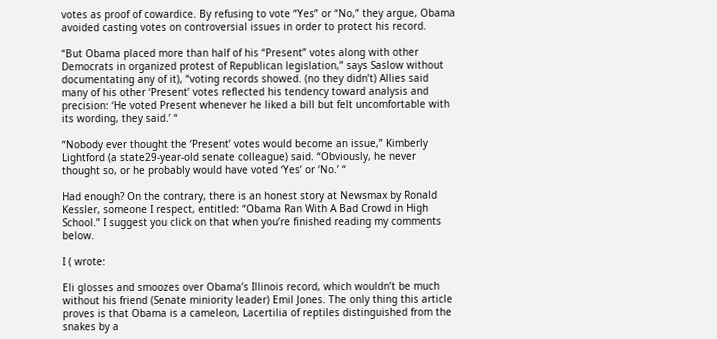votes as proof of cowardice. By refusing to vote “Yes” or “No,” they argue, Obama avoided casting votes on controversial issues in order to protect his record.

“But Obama placed more than half of his “Present” votes along with other Democrats in organized protest of Republican legislation,” says Saslow without documentating any of it), “voting records showed. (no they didn’t) Allies said many of his other ‘Present’ votes reflected his tendency toward analysis and precision: ‘He voted Present whenever he liked a bill but felt uncomfortable with its wording, they said.’ “

“Nobody ever thought the ‘Present’ votes would become an issue,” Kimberly Lightford (a state29-year-old senate colleague) said. “Obviously, he never thought so, or he probably would have voted ‘Yes’ or ‘No.’ “

Had enough? On the contrary, there is an honest story at Newsmax by Ronald Kessler, someone I respect, entitled: “Obama Ran With A Bad Crowd in High School.” I suggest you click on that when you’re finished reading my comments below.

I ( wrote:

Eli glosses and smoozes over Obama’s Illinois record, which wouldn’t be much without his friend (Senate miniority leader) Emil Jones. The only thing this article proves is that Obama is a cameleon, Lacertilia of reptiles distinguished from the snakes by a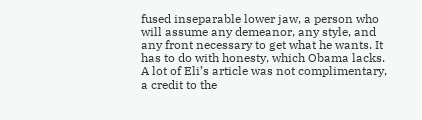fused inseparable lower jaw, a person who will assume any demeanor, any style, and any front necessary to get what he wants. It has to do with honesty, which Obama lacks. A lot of Eli’s article was not complimentary, a credit to the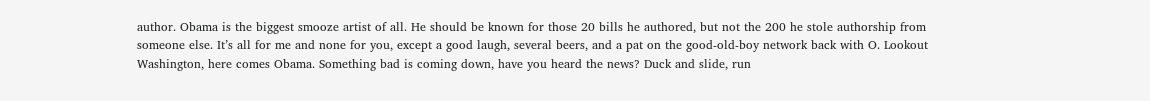author. Obama is the biggest smooze artist of all. He should be known for those 20 bills he authored, but not the 200 he stole authorship from someone else. It’s all for me and none for you, except a good laugh, several beers, and a pat on the good-old-boy network back with O. Lookout Washington, here comes Obama. Something bad is coming down, have you heard the news? Duck and slide, run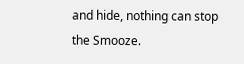and hide, nothing can stop the Smooze.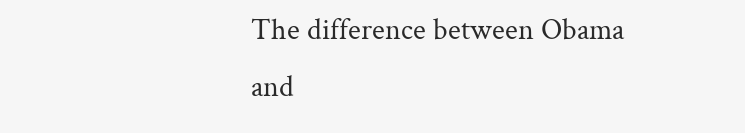The difference between Obama and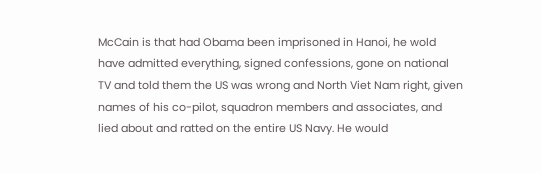McCain is that had Obama been imprisoned in Hanoi, he wold have admitted everything, signed confessions, gone on national TV and told them the US was wrong and North Viet Nam right, given names of his co-pilot, squadron members and associates, and lied about and ratted on the entire US Navy. He would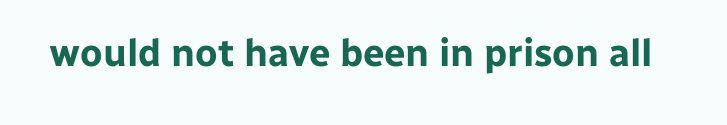would not have been in prison all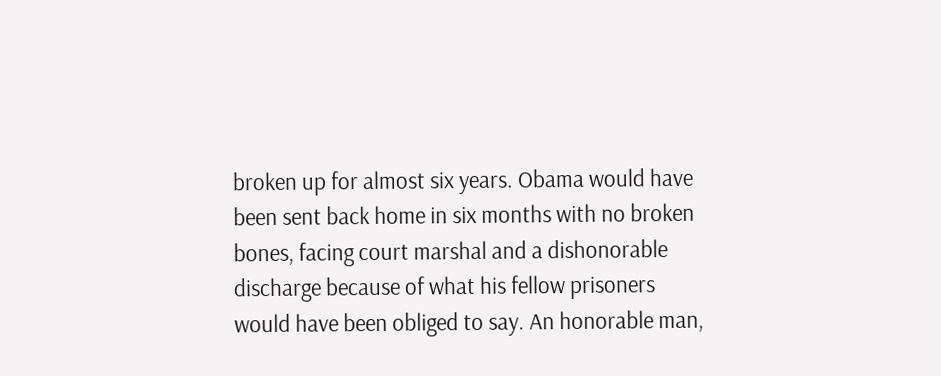broken up for almost six years. Obama would have been sent back home in six months with no broken bones, facing court marshal and a dishonorable discharge because of what his fellow prisoners would have been obliged to say. An honorable man,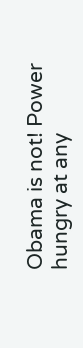Obama is not! Power hungry at any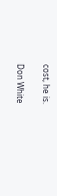cost, he is.

Don White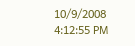10/9/2008 4:12:55 PM